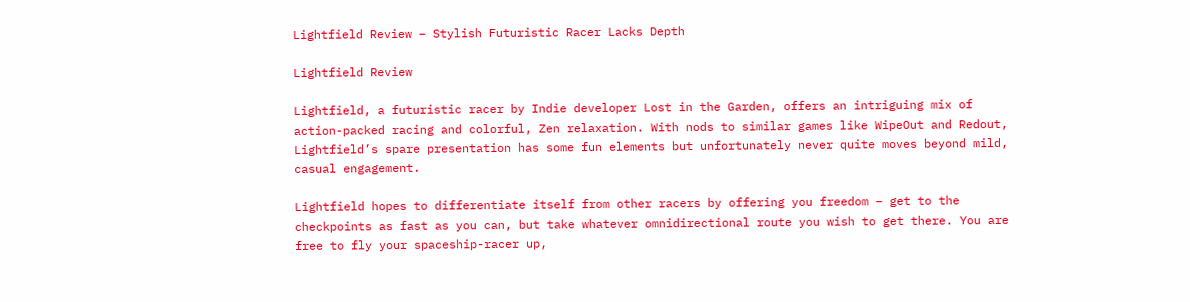Lightfield Review – Stylish Futuristic Racer Lacks Depth

Lightfield Review

Lightfield, a futuristic racer by Indie developer Lost in the Garden, offers an intriguing mix of action-packed racing and colorful, Zen relaxation. With nods to similar games like WipeOut and Redout, Lightfield’s spare presentation has some fun elements but unfortunately never quite moves beyond mild, casual engagement.

Lightfield hopes to differentiate itself from other racers by offering you freedom – get to the checkpoints as fast as you can, but take whatever omnidirectional route you wish to get there. You are free to fly your spaceship-racer up,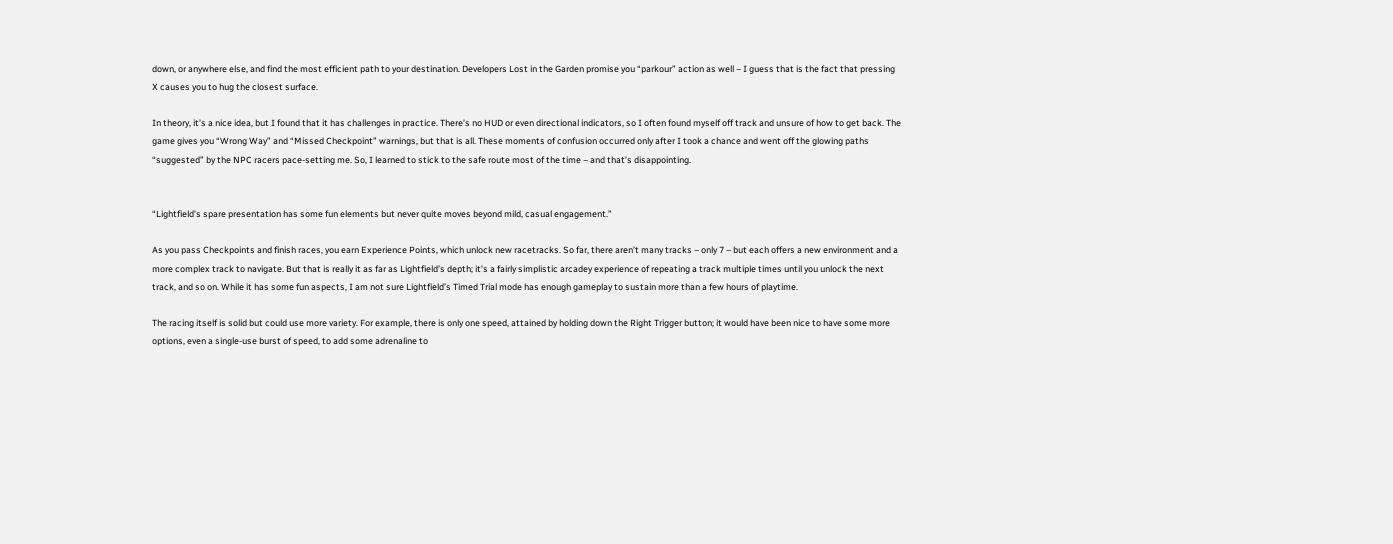down, or anywhere else, and find the most efficient path to your destination. Developers Lost in the Garden promise you “parkour” action as well – I guess that is the fact that pressing X causes you to hug the closest surface.

In theory, it’s a nice idea, but I found that it has challenges in practice. There’s no HUD or even directional indicators, so I often found myself off track and unsure of how to get back. The game gives you “Wrong Way” and “Missed Checkpoint” warnings, but that is all. These moments of confusion occurred only after I took a chance and went off the glowing paths “suggested” by the NPC racers pace-setting me. So, I learned to stick to the safe route most of the time – and that’s disappointing.


“Lightfield’s spare presentation has some fun elements but never quite moves beyond mild, casual engagement.”

As you pass Checkpoints and finish races, you earn Experience Points, which unlock new racetracks. So far, there aren’t many tracks – only 7 – but each offers a new environment and a more complex track to navigate. But that is really it as far as Lightfield’s depth; it’s a fairly simplistic arcadey experience of repeating a track multiple times until you unlock the next track, and so on. While it has some fun aspects, I am not sure Lightfield’s Timed Trial mode has enough gameplay to sustain more than a few hours of playtime.

The racing itself is solid but could use more variety. For example, there is only one speed, attained by holding down the Right Trigger button; it would have been nice to have some more options, even a single-use burst of speed, to add some adrenaline to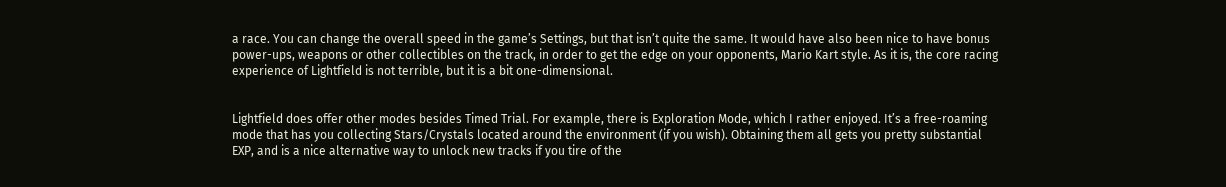a race. You can change the overall speed in the game’s Settings, but that isn’t quite the same. It would have also been nice to have bonus power-ups, weapons or other collectibles on the track, in order to get the edge on your opponents, Mario Kart style. As it is, the core racing experience of Lightfield is not terrible, but it is a bit one-dimensional.


Lightfield does offer other modes besides Timed Trial. For example, there is Exploration Mode, which I rather enjoyed. It’s a free-roaming mode that has you collecting Stars/Crystals located around the environment (if you wish). Obtaining them all gets you pretty substantial EXP, and is a nice alternative way to unlock new tracks if you tire of the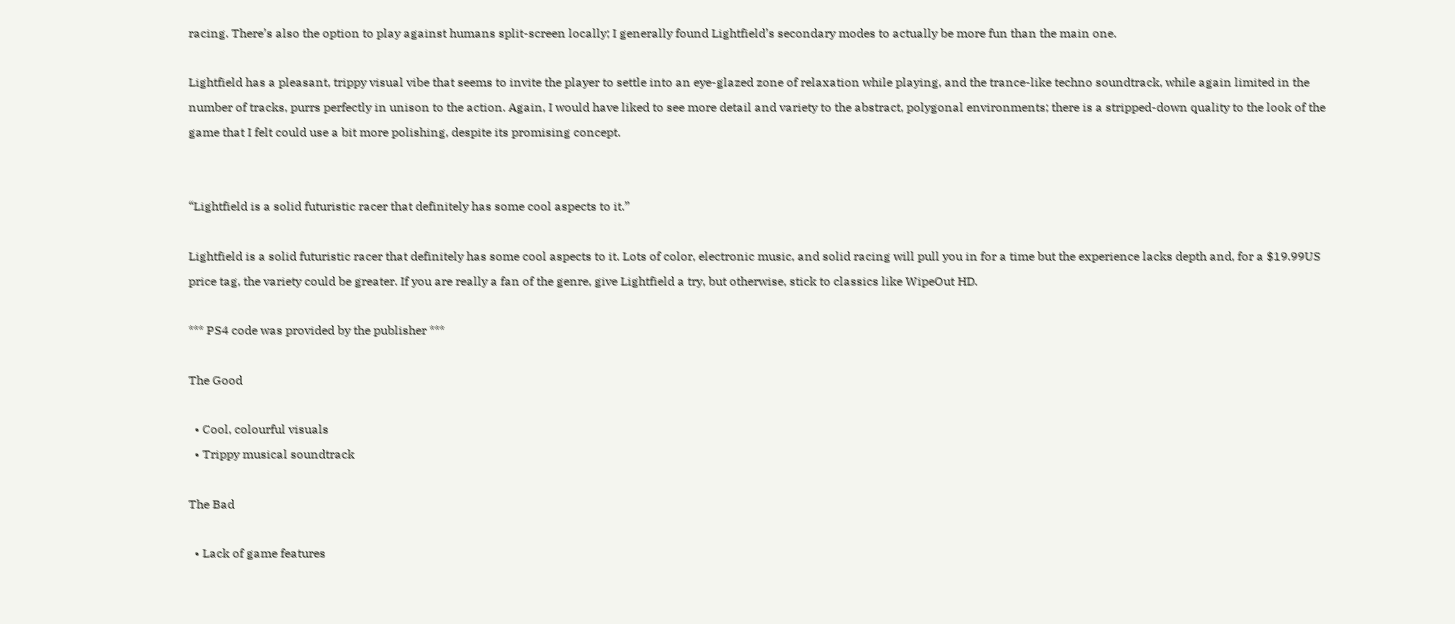racing. There’s also the option to play against humans split-screen locally; I generally found Lightfield’s secondary modes to actually be more fun than the main one.

Lightfield has a pleasant, trippy visual vibe that seems to invite the player to settle into an eye-glazed zone of relaxation while playing, and the trance-like techno soundtrack, while again limited in the number of tracks, purrs perfectly in unison to the action. Again, I would have liked to see more detail and variety to the abstract, polygonal environments; there is a stripped-down quality to the look of the game that I felt could use a bit more polishing, despite its promising concept.


“Lightfield is a solid futuristic racer that definitely has some cool aspects to it.”

Lightfield is a solid futuristic racer that definitely has some cool aspects to it. Lots of color, electronic music, and solid racing will pull you in for a time but the experience lacks depth and, for a $19.99US price tag, the variety could be greater. If you are really a fan of the genre, give Lightfield a try, but otherwise, stick to classics like WipeOut HD.

*** PS4 code was provided by the publisher ***

The Good

  • Cool, colourful visuals
  • Trippy musical soundtrack

The Bad

  • Lack of game features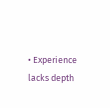• Experience lacks depth